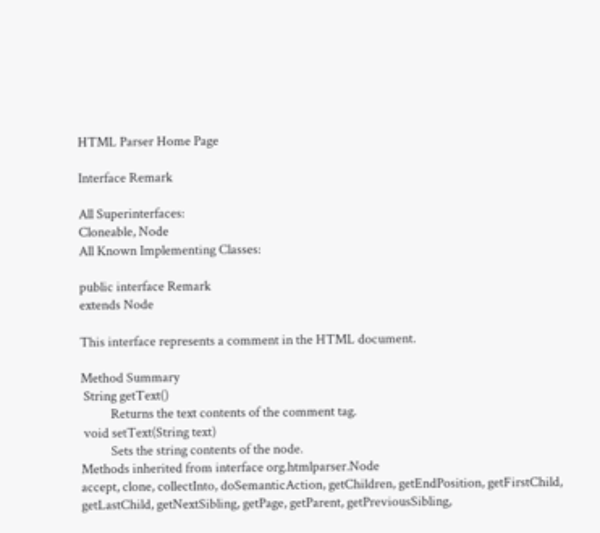HTML Parser Home Page

Interface Remark

All Superinterfaces:
Cloneable, Node
All Known Implementing Classes:

public interface Remark
extends Node

This interface represents a comment in the HTML document.

Method Summary
 String getText()
          Returns the text contents of the comment tag.
 void setText(String text)
          Sets the string contents of the node.
Methods inherited from interface org.htmlparser.Node
accept, clone, collectInto, doSemanticAction, getChildren, getEndPosition, getFirstChild, getLastChild, getNextSibling, getPage, getParent, getPreviousSibling,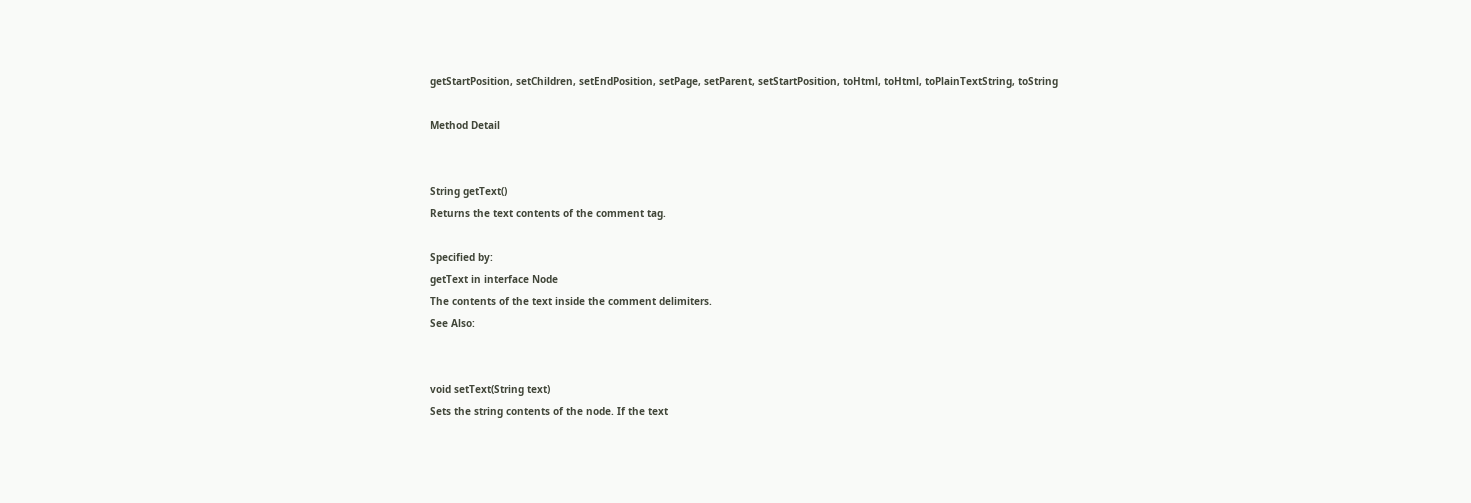getStartPosition, setChildren, setEndPosition, setPage, setParent, setStartPosition, toHtml, toHtml, toPlainTextString, toString

Method Detail


String getText()
Returns the text contents of the comment tag.

Specified by:
getText in interface Node
The contents of the text inside the comment delimiters.
See Also:


void setText(String text)
Sets the string contents of the node. If the text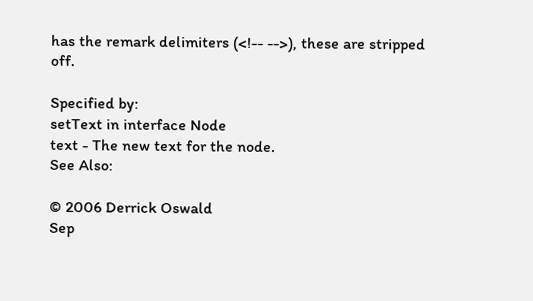has the remark delimiters (<!-- -->), these are stripped off.

Specified by:
setText in interface Node
text - The new text for the node.
See Also:

© 2006 Derrick Oswald
Sep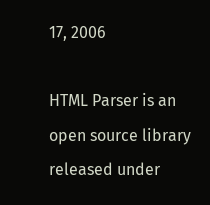17, 2006

HTML Parser is an open source library released under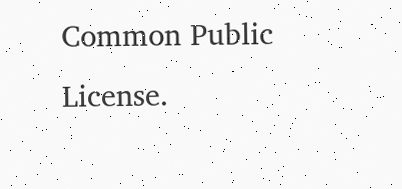Common Public License.